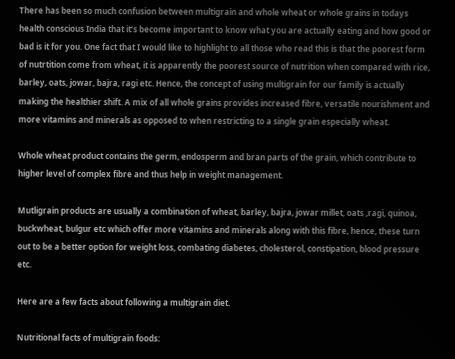There has been so much confusion between multigrain and whole wheat or whole grains in todays health conscious India that it’s become important to know what you are actually eating and how good or bad is it for you. One fact that I would like to highlight to all those who read this is that the poorest form of nutrtition come from wheat, it is apparently the poorest source of nutrition when compared with rice, barley, oats, jowar, bajra, ragi etc. Hence, the concept of using multigrain for our family is actually making the healthier shift. A mix of all whole grains provides increased fibre, versatile nourishment and more vitamins and minerals as opposed to when restricting to a single grain especially wheat.

Whole wheat product contains the germ, endosperm and bran parts of the grain, which contribute to higher level of complex fibre and thus help in weight management.

Mutligrain products are usually a combination of wheat, barley, bajra, jowar millet, oats ,ragi, quinoa, buckwheat, bulgur etc which offer more vitamins and minerals along with this fibre, hence, these turn out to be a better option for weight loss, combating diabetes, cholesterol, constipation, blood pressure etc.

Here are a few facts about following a multigrain diet.

Nutritional facts of multigrain foods: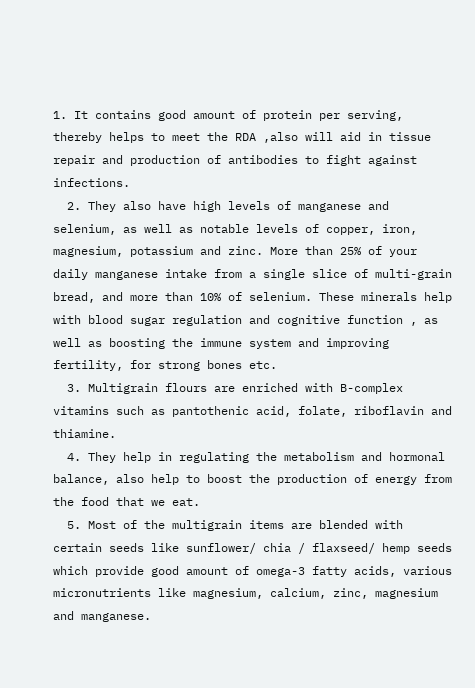1. It contains good amount of protein per serving, thereby helps to meet the RDA ,also will aid in tissue repair and production of antibodies to fight against infections.
  2. They also have high levels of manganese and selenium, as well as notable levels of copper, iron, magnesium, potassium and zinc. More than 25% of your daily manganese intake from a single slice of multi-grain bread, and more than 10% of selenium. These minerals help with blood sugar regulation and cognitive function , as well as boosting the immune system and improving fertility, for strong bones etc.
  3. Multigrain flours are enriched with B-complex vitamins such as pantothenic acid, folate, riboflavin and thiamine.
  4. They help in regulating the metabolism and hormonal balance, also help to boost the production of energy from the food that we eat.
  5. Most of the multigrain items are blended with certain seeds like sunflower/ chia / flaxseed/ hemp seeds which provide good amount of omega-3 fatty acids, various micronutrients like magnesium, calcium, zinc, magnesium and manganese.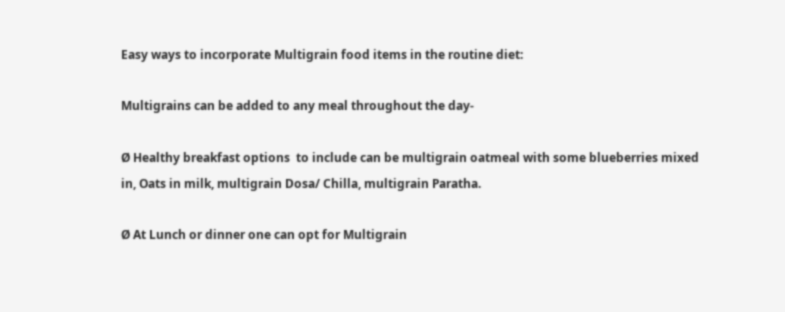Easy ways to incorporate Multigrain food items in the routine diet:

Multigrains can be added to any meal throughout the day-

Ø Healthy breakfast options  to include can be multigrain oatmeal with some blueberries mixed in, Oats in milk, multigrain Dosa/ Chilla, multigrain Paratha.

Ø At Lunch or dinner one can opt for Multigrain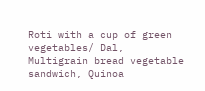Roti with a cup of green vegetables/ Dal, Multigrain bread vegetable sandwich, Quinoa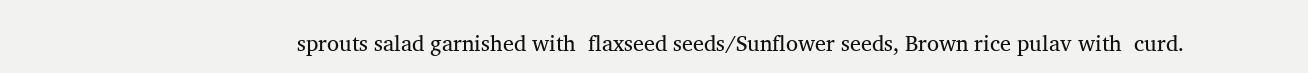sprouts salad garnished with  flaxseed seeds/Sunflower seeds, Brown rice pulav with  curd.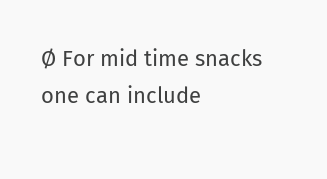Ø For mid time snacks one can include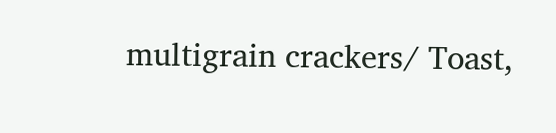multigrain crackers/ Toast,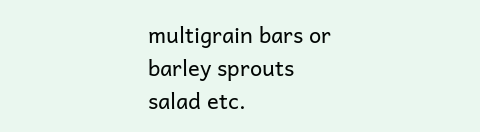multigrain bars or barley sprouts salad etc.